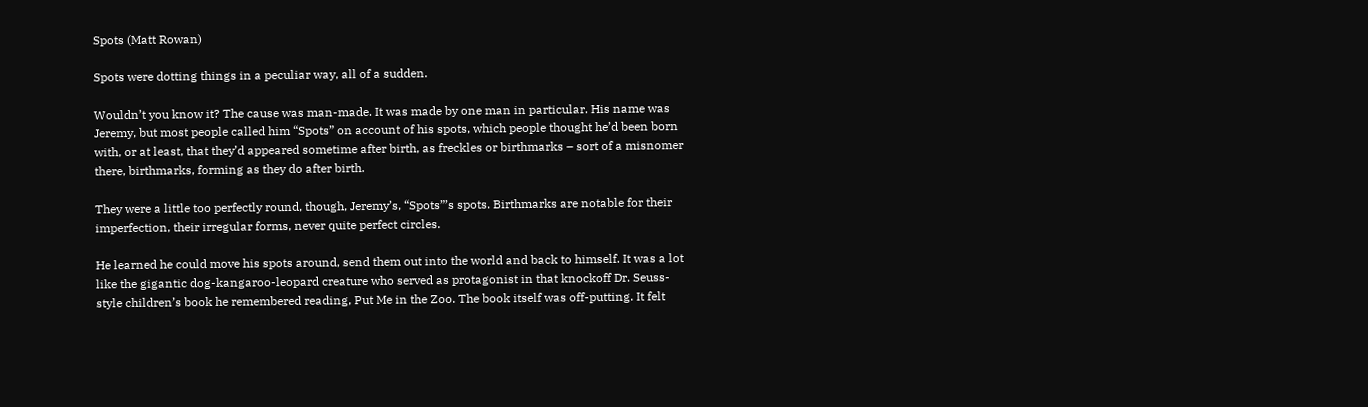Spots (Matt Rowan)

Spots were dotting things in a peculiar way, all of a sudden.

Wouldn’t you know it? The cause was man-made. It was made by one man in particular. His name was Jeremy, but most people called him “Spots” on account of his spots, which people thought he’d been born with, or at least, that they’d appeared sometime after birth, as freckles or birthmarks – sort of a misnomer there, birthmarks, forming as they do after birth.

They were a little too perfectly round, though, Jeremy’s, “Spots”’s spots. Birthmarks are notable for their imperfection, their irregular forms, never quite perfect circles.

He learned he could move his spots around, send them out into the world and back to himself. It was a lot like the gigantic dog-kangaroo-leopard creature who served as protagonist in that knockoff Dr. Seuss-style children’s book he remembered reading, Put Me in the Zoo. The book itself was off-putting. It felt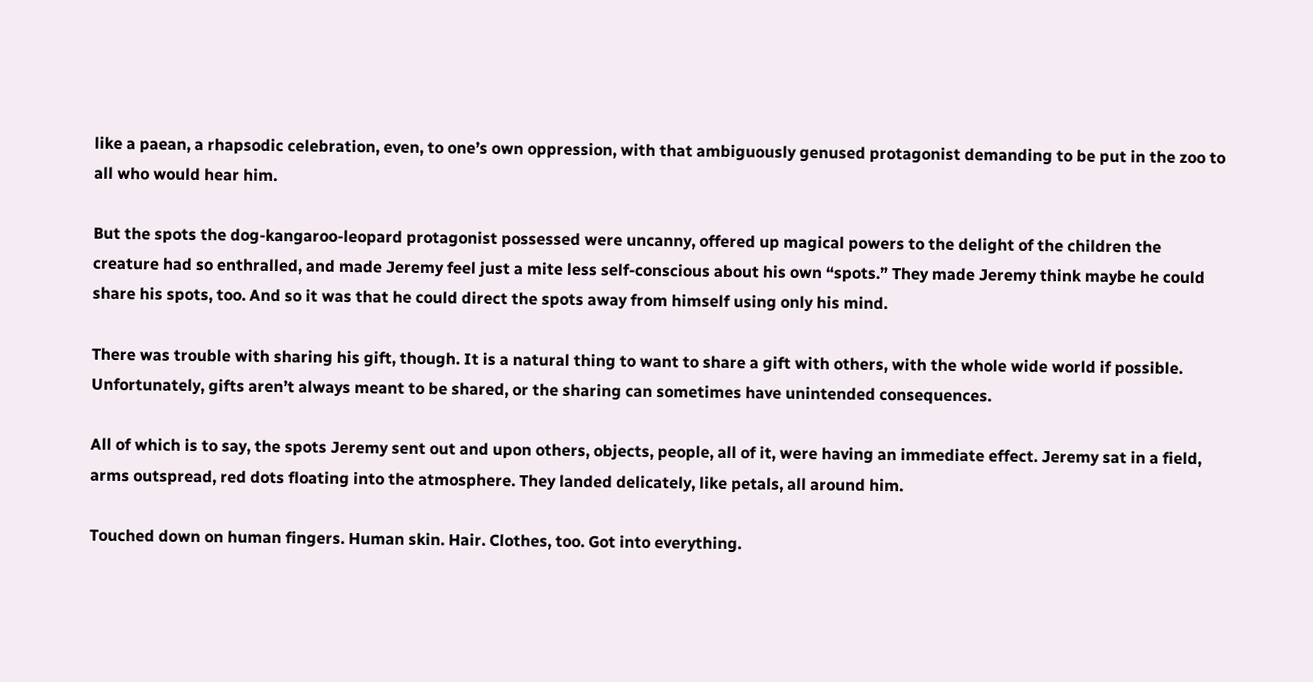like a paean, a rhapsodic celebration, even, to one’s own oppression, with that ambiguously genused protagonist demanding to be put in the zoo to all who would hear him.

But the spots the dog-kangaroo-leopard protagonist possessed were uncanny, offered up magical powers to the delight of the children the creature had so enthralled, and made Jeremy feel just a mite less self-conscious about his own “spots.” They made Jeremy think maybe he could share his spots, too. And so it was that he could direct the spots away from himself using only his mind.

There was trouble with sharing his gift, though. It is a natural thing to want to share a gift with others, with the whole wide world if possible. Unfortunately, gifts aren’t always meant to be shared, or the sharing can sometimes have unintended consequences.

All of which is to say, the spots Jeremy sent out and upon others, objects, people, all of it, were having an immediate effect. Jeremy sat in a field, arms outspread, red dots floating into the atmosphere. They landed delicately, like petals, all around him.

Touched down on human fingers. Human skin. Hair. Clothes, too. Got into everything.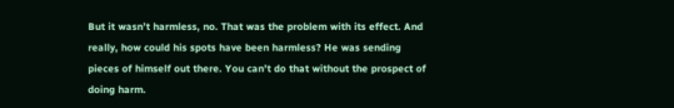But it wasn’t harmless, no. That was the problem with its effect. And really, how could his spots have been harmless? He was sending pieces of himself out there. You can’t do that without the prospect of doing harm.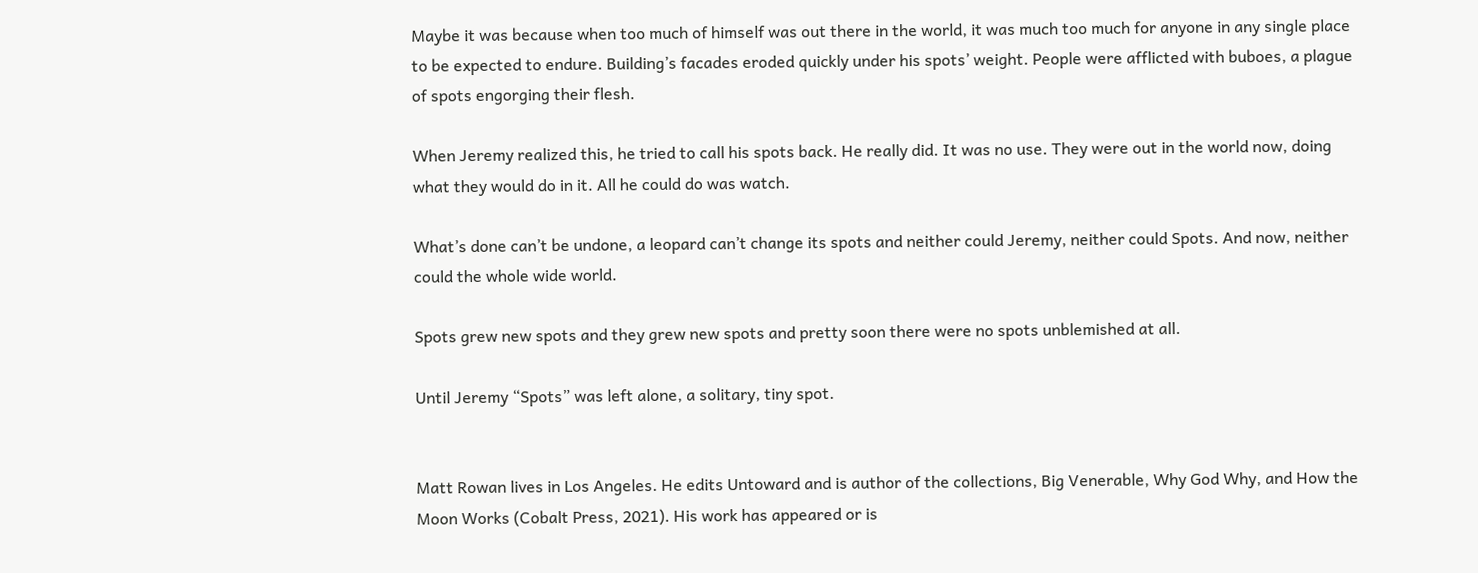Maybe it was because when too much of himself was out there in the world, it was much too much for anyone in any single place to be expected to endure. Building’s facades eroded quickly under his spots’ weight. People were afflicted with buboes, a plague of spots engorging their flesh.

When Jeremy realized this, he tried to call his spots back. He really did. It was no use. They were out in the world now, doing what they would do in it. All he could do was watch.

What’s done can’t be undone, a leopard can’t change its spots and neither could Jeremy, neither could Spots. And now, neither could the whole wide world.

Spots grew new spots and they grew new spots and pretty soon there were no spots unblemished at all.

Until Jeremy “Spots” was left alone, a solitary, tiny spot.


Matt Rowan lives in Los Angeles. He edits Untoward and is author of the collections, Big Venerable, Why God Why, and How the Moon Works (Cobalt Press, 2021). His work has appeared or is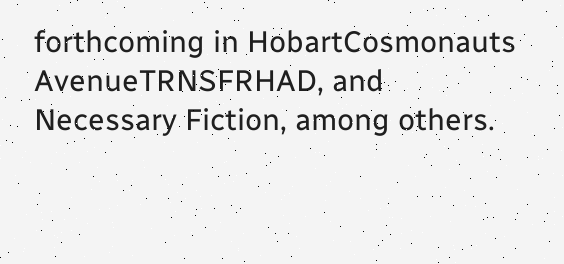forthcoming in HobartCosmonauts AvenueTRNSFRHAD, and Necessary Fiction, among others.